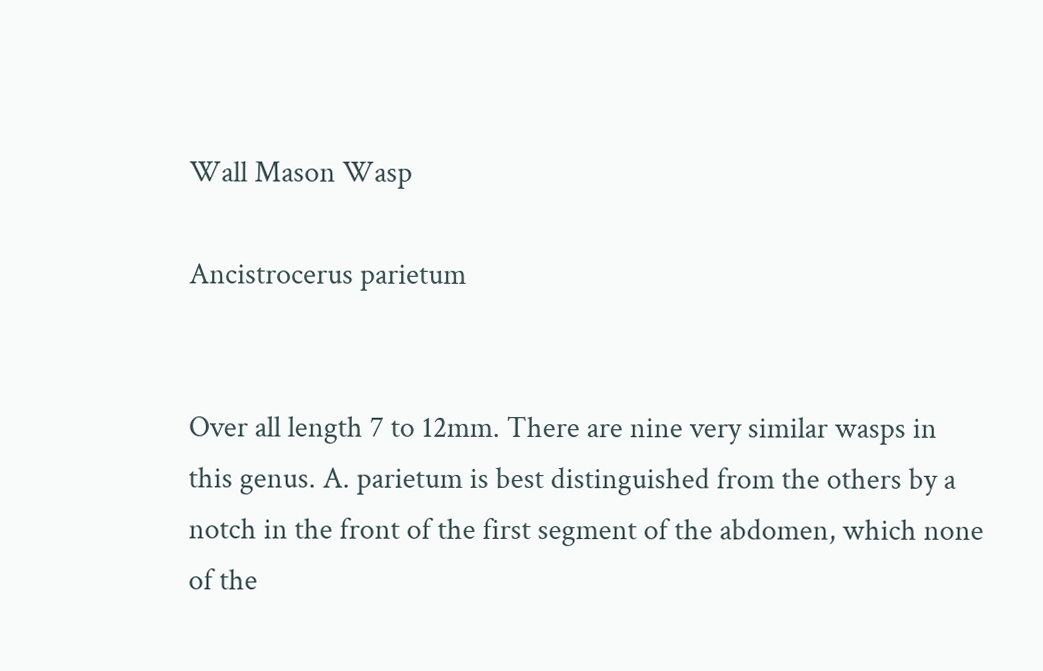Wall Mason Wasp

Ancistrocerus parietum


Over all length 7 to 12mm. There are nine very similar wasps in this genus. A. parietum is best distinguished from the others by a notch in the front of the first segment of the abdomen, which none of the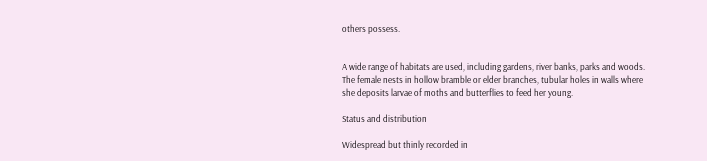others possess.


A wide range of habitats are used, including gardens, river banks, parks and woods. The female nests in hollow bramble or elder branches, tubular holes in walls where she deposits larvae of moths and butterflies to feed her young.

Status and distribution

Widespread but thinly recorded in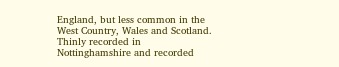England, but less common in the West Country, Wales and Scotland. Thinly recorded in Nottinghamshire and recorded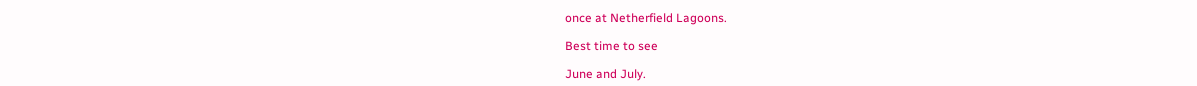once at Netherfield Lagoons.

Best time to see

June and July.